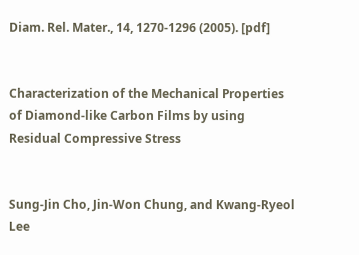Diam. Rel. Mater., 14, 1270-1296 (2005). [pdf]


Characterization of the Mechanical Properties of Diamond-like Carbon Films by using Residual Compressive Stress


Sung-Jin Cho, Jin-Won Chung, and Kwang-Ryeol Lee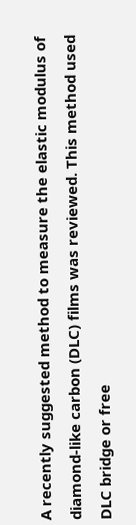A recently suggested method to measure the elastic modulus of diamond-like carbon (DLC) films was reviewed. This method used DLC bridge or free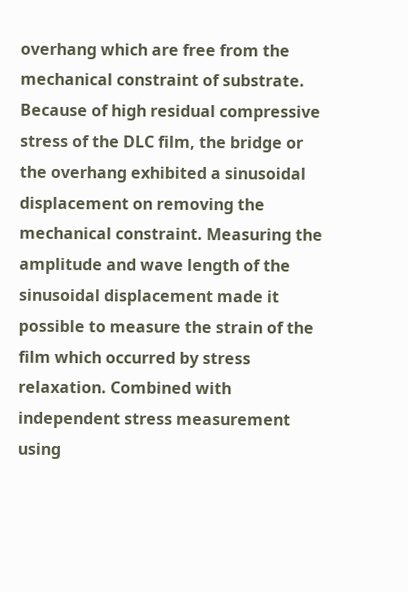overhang which are free from the mechanical constraint of substrate. Because of high residual compressive stress of the DLC film, the bridge or the overhang exhibited a sinusoidal displacement on removing the mechanical constraint. Measuring the amplitude and wave length of the sinusoidal displacement made it possible to measure the strain of the film which occurred by stress relaxation. Combined with independent stress measurement using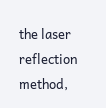the laser reflection method,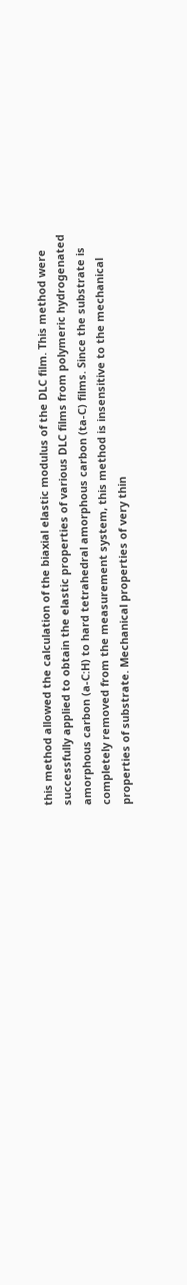this method allowed the calculation of the biaxial elastic modulus of the DLC film. This method were successfully applied to obtain the elastic properties of various DLC films from polymeric hydrogenated amorphous carbon (a-C:H) to hard tetrahedral amorphous carbon (ta-C) films. Since the substrate is completely removed from the measurement system, this method is insensitive to the mechanical properties of substrate. Mechanical properties of very thin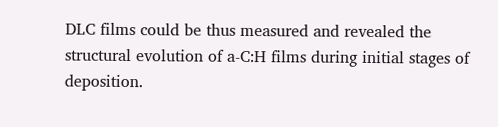DLC films could be thus measured and revealed the structural evolution of a-C:H films during initial stages of deposition.